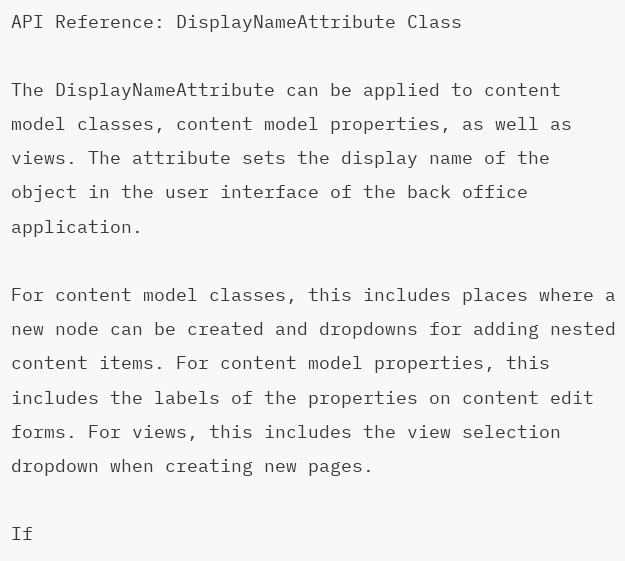API Reference: DisplayNameAttribute Class

The DisplayNameAttribute can be applied to content model classes, content model properties, as well as views. The attribute sets the display name of the object in the user interface of the back office application.

For content model classes, this includes places where a new node can be created and dropdowns for adding nested content items. For content model properties, this includes the labels of the properties on content edit forms. For views, this includes the view selection dropdown when creating new pages.

If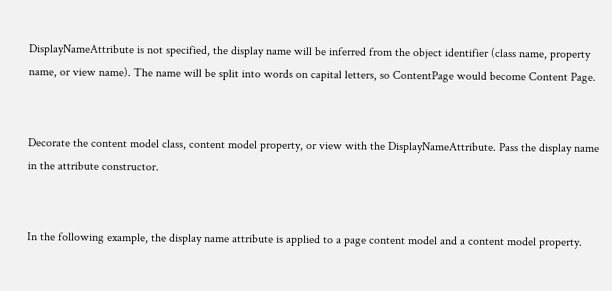DisplayNameAttribute is not specified, the display name will be inferred from the object identifier (class name, property name, or view name). The name will be split into words on capital letters, so ContentPage would become Content Page.


Decorate the content model class, content model property, or view with the DisplayNameAttribute. Pass the display name in the attribute constructor.


In the following example, the display name attribute is applied to a page content model and a content model property.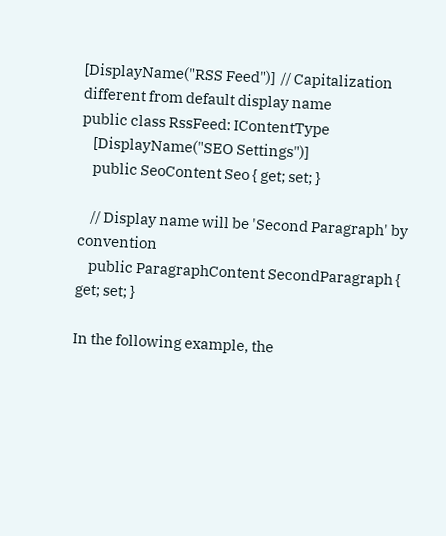[DisplayName("RSS Feed")]  // Capitalization different from default display name
public class RssFeed: IContentType
    [DisplayName("SEO Settings")]
    public SeoContent Seo { get; set; }

    // Display name will be 'Second Paragraph' by convention
    public ParagraphContent SecondParagraph { get; set; }

In the following example, the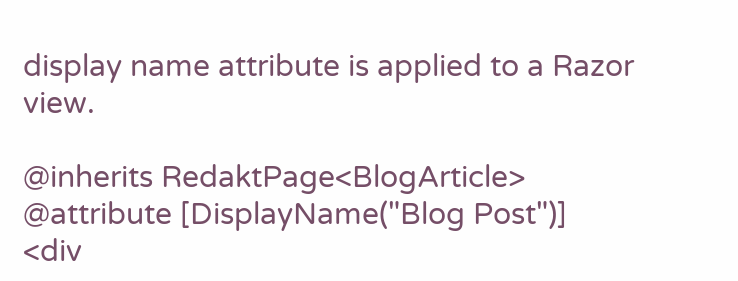display name attribute is applied to a Razor view.

@inherits RedaktPage<BlogArticle>
@attribute [DisplayName("Blog Post")]
<div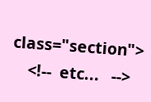class="section">
    <!--  etc...   -->